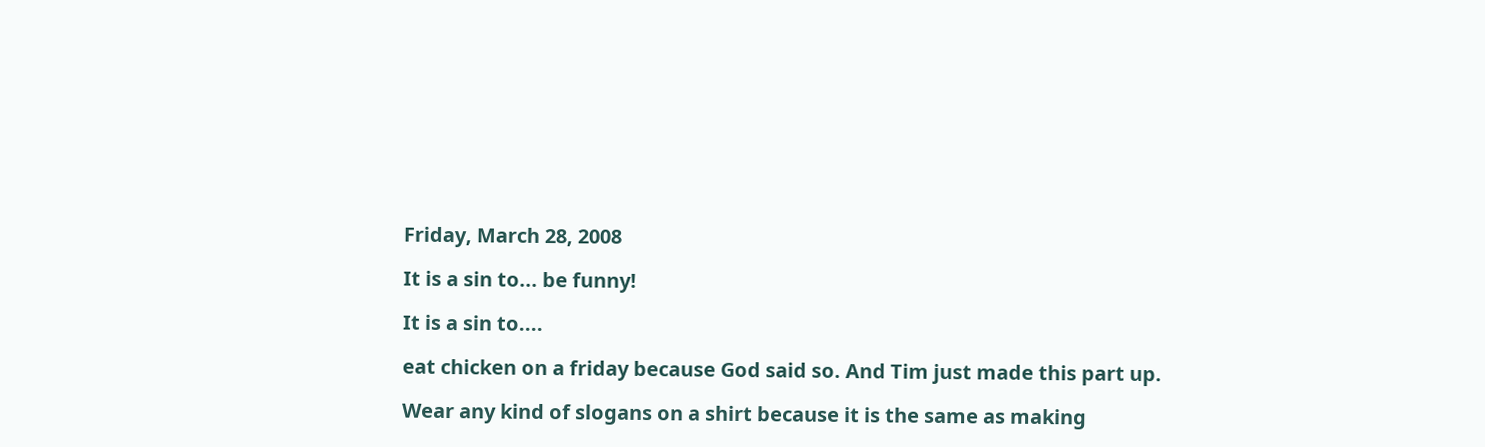Friday, March 28, 2008

It is a sin to... be funny!

It is a sin to....

eat chicken on a friday because God said so. And Tim just made this part up.

Wear any kind of slogans on a shirt because it is the same as making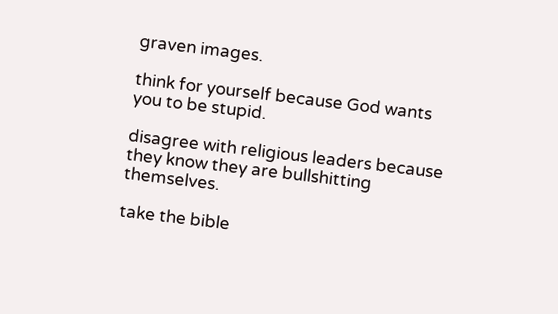graven images.

think for yourself because God wants you to be stupid.

disagree with religious leaders because they know they are bullshitting themselves.

take the bible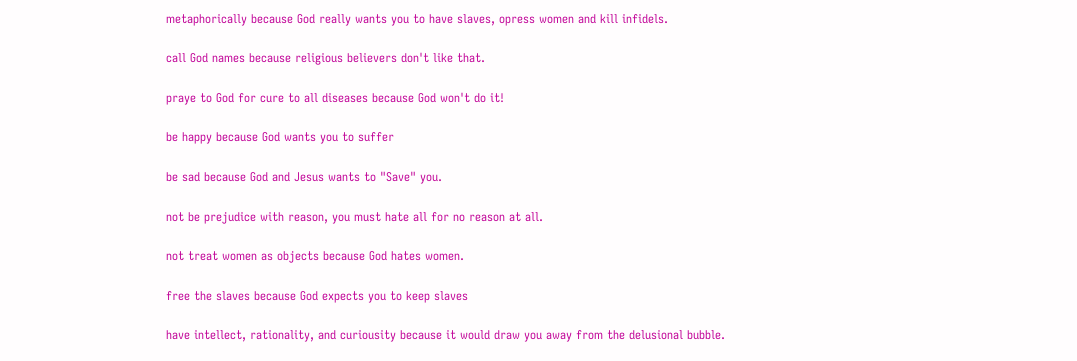metaphorically because God really wants you to have slaves, opress women and kill infidels.

call God names because religious believers don't like that.

praye to God for cure to all diseases because God won't do it!

be happy because God wants you to suffer

be sad because God and Jesus wants to "Save" you.

not be prejudice with reason, you must hate all for no reason at all.

not treat women as objects because God hates women.

free the slaves because God expects you to keep slaves

have intellect, rationality, and curiousity because it would draw you away from the delusional bubble.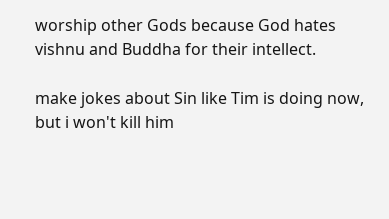worship other Gods because God hates vishnu and Buddha for their intellect.

make jokes about Sin like Tim is doing now, but i won't kill him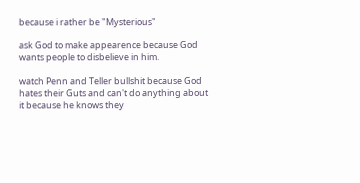because i rather be "Mysterious"

ask God to make appearence because God wants people to disbelieve in him.

watch Penn and Teller bullshit because God hates their Guts and can't do anything about it because he knows they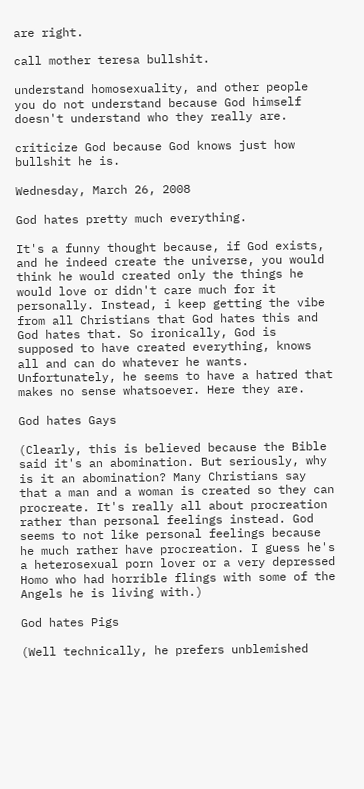are right.

call mother teresa bullshit.

understand homosexuality, and other people you do not understand because God himself doesn't understand who they really are.

criticize God because God knows just how bullshit he is.

Wednesday, March 26, 2008

God hates pretty much everything.

It's a funny thought because, if God exists, and he indeed create the universe, you would think he would created only the things he would love or didn't care much for it personally. Instead, i keep getting the vibe from all Christians that God hates this and God hates that. So ironically, God is supposed to have created everything, knows all and can do whatever he wants. Unfortunately, he seems to have a hatred that makes no sense whatsoever. Here they are.

God hates Gays

(Clearly, this is believed because the Bible said it's an abomination. But seriously, why is it an abomination? Many Christians say that a man and a woman is created so they can procreate. It's really all about procreation rather than personal feelings instead. God seems to not like personal feelings because he much rather have procreation. I guess he's a heterosexual porn lover or a very depressed Homo who had horrible flings with some of the Angels he is living with.)

God hates Pigs

(Well technically, he prefers unblemished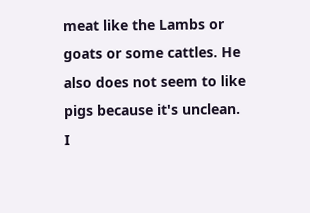meat like the Lambs or goats or some cattles. He also does not seem to like pigs because it's unclean. I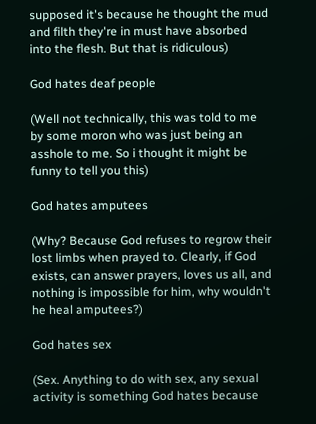supposed it's because he thought the mud and filth they're in must have absorbed into the flesh. But that is ridiculous)

God hates deaf people

(Well not technically, this was told to me by some moron who was just being an asshole to me. So i thought it might be funny to tell you this)

God hates amputees

(Why? Because God refuses to regrow their lost limbs when prayed to. Clearly, if God exists, can answer prayers, loves us all, and nothing is impossible for him, why wouldn't he heal amputees?)

God hates sex

(Sex. Anything to do with sex, any sexual activity is something God hates because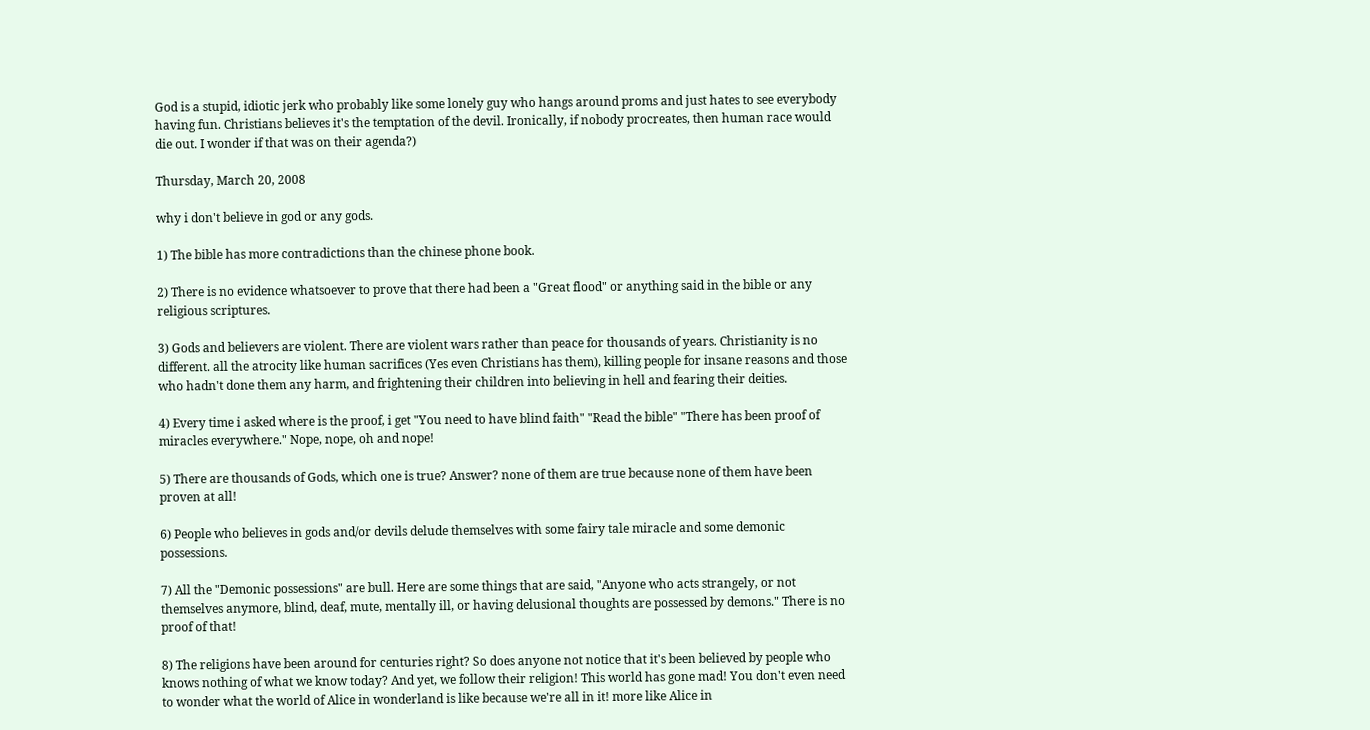God is a stupid, idiotic jerk who probably like some lonely guy who hangs around proms and just hates to see everybody having fun. Christians believes it's the temptation of the devil. Ironically, if nobody procreates, then human race would die out. I wonder if that was on their agenda?)

Thursday, March 20, 2008

why i don't believe in god or any gods.

1) The bible has more contradictions than the chinese phone book.

2) There is no evidence whatsoever to prove that there had been a "Great flood" or anything said in the bible or any religious scriptures.

3) Gods and believers are violent. There are violent wars rather than peace for thousands of years. Christianity is no different. all the atrocity like human sacrifices (Yes even Christians has them), killing people for insane reasons and those who hadn't done them any harm, and frightening their children into believing in hell and fearing their deities.

4) Every time i asked where is the proof, i get "You need to have blind faith" "Read the bible" "There has been proof of miracles everywhere." Nope, nope, oh and nope!

5) There are thousands of Gods, which one is true? Answer? none of them are true because none of them have been proven at all!

6) People who believes in gods and/or devils delude themselves with some fairy tale miracle and some demonic possessions.

7) All the "Demonic possessions" are bull. Here are some things that are said, "Anyone who acts strangely, or not themselves anymore, blind, deaf, mute, mentally ill, or having delusional thoughts are possessed by demons." There is no proof of that!

8) The religions have been around for centuries right? So does anyone not notice that it's been believed by people who knows nothing of what we know today? And yet, we follow their religion! This world has gone mad! You don't even need to wonder what the world of Alice in wonderland is like because we're all in it! more like Alice in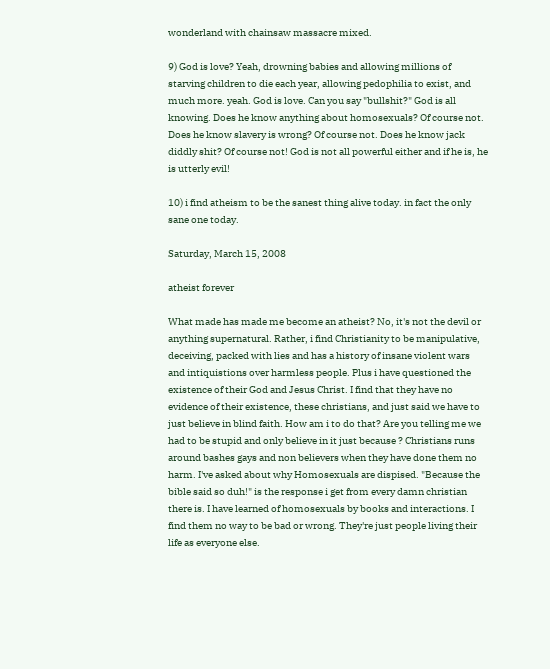wonderland with chainsaw massacre mixed.

9) God is love? Yeah, drowning babies and allowing millions of starving children to die each year, allowing pedophilia to exist, and much more. yeah. God is love. Can you say "bullshit?" God is all knowing. Does he know anything about homosexuals? Of course not. Does he know slavery is wrong? Of course not. Does he know jack diddly shit? Of course not! God is not all powerful either and if he is, he is utterly evil!

10) i find atheism to be the sanest thing alive today. in fact the only sane one today.

Saturday, March 15, 2008

atheist forever

What made has made me become an atheist? No, it's not the devil or anything supernatural. Rather, i find Christianity to be manipulative, deceiving, packed with lies and has a history of insane violent wars and intiquistions over harmless people. Plus i have questioned the existence of their God and Jesus Christ. I find that they have no evidence of their existence, these christians, and just said we have to just believe in blind faith. How am i to do that? Are you telling me we had to be stupid and only believe in it just because ? Christians runs around bashes gays and non believers when they have done them no harm. I've asked about why Homosexuals are dispised. "Because the bible said so duh!" is the response i get from every damn christian there is. I have learned of homosexuals by books and interactions. I find them no way to be bad or wrong. They're just people living their life as everyone else.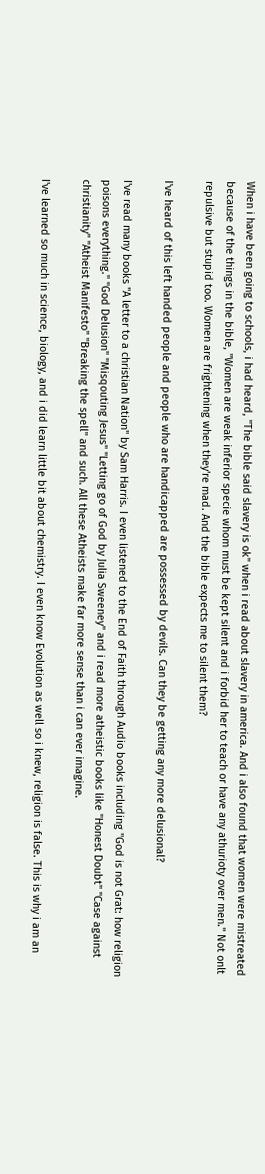When i have been going to schools, i had heard, "The bible said slavery is ok" when i read about slavery in america. And i also found that women were mistreated because of the things in the bible, "Women are weak inferior specie whom must be kept silent and i forbid her to teach or have any athurioty over men." Not onlt repulsive but stupid too. Women are frightening when they're mad. And the bible expects me to silent them?

I've heard of this left handed people and people who are handicapped are possessed by devils. Can they be getting any more delusional?

I've read many books "A letter to a christian Nation" by Sam Harris. I even listened to the End of Faith through Audio books including "God is not Grat: how religion poisons everything." "God Delusion" "Misqouting Jesus" "Letting go of God by Julia Sweeney" and i read more atheistic books like "Honest Doubt" "Case against christianity" "Atheist Manifesto" "Breaking the spell" and such. All these Atheists make far more sense than i can ever imagine.

I've learned so much in science, biology, and i did learn little bit about chemistry. I even know Evolution as well so i knew, religion is false. This is why i am an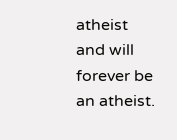atheist and will forever be an atheist.